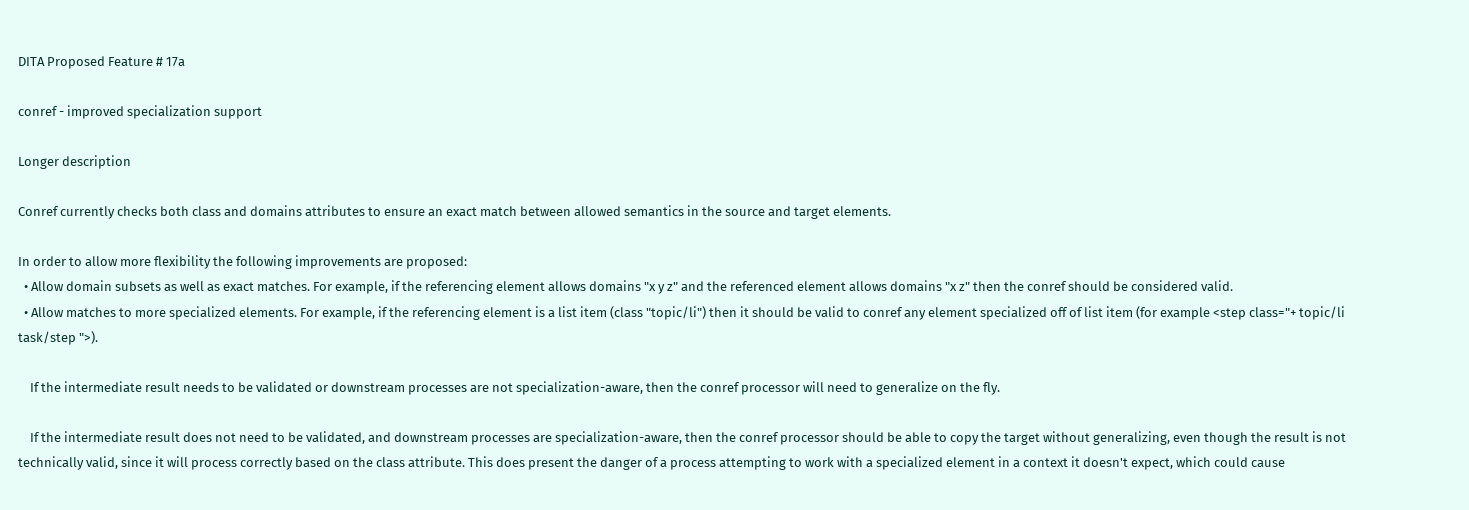DITA Proposed Feature # 17a

conref - improved specialization support

Longer description

Conref currently checks both class and domains attributes to ensure an exact match between allowed semantics in the source and target elements.

In order to allow more flexibility the following improvements are proposed:
  • Allow domain subsets as well as exact matches. For example, if the referencing element allows domains "x y z" and the referenced element allows domains "x z" then the conref should be considered valid.
  • Allow matches to more specialized elements. For example, if the referencing element is a list item (class "topic/li") then it should be valid to conref any element specialized off of list item (for example <step class="+ topic/li task/step ">).

    If the intermediate result needs to be validated or downstream processes are not specialization-aware, then the conref processor will need to generalize on the fly.

    If the intermediate result does not need to be validated, and downstream processes are specialization-aware, then the conref processor should be able to copy the target without generalizing, even though the result is not technically valid, since it will process correctly based on the class attribute. This does present the danger of a process attempting to work with a specialized element in a context it doesn't expect, which could cause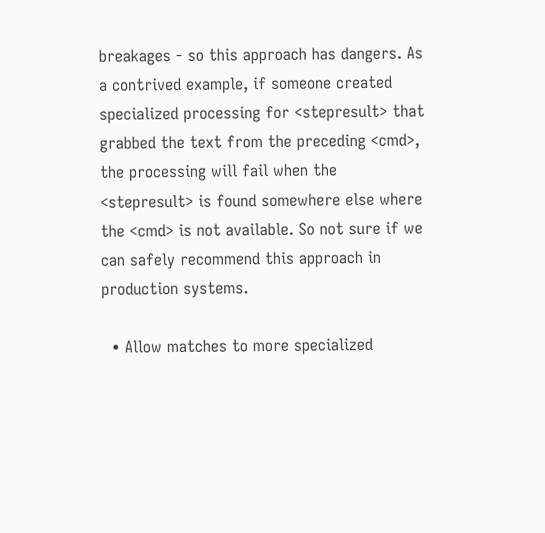breakages - so this approach has dangers. As a contrived example, if someone created specialized processing for <stepresult> that grabbed the text from the preceding <cmd>, the processing will fail when the <stepresult> is found somewhere else where the <cmd> is not available. So not sure if we can safely recommend this approach in production systems.

  • Allow matches to more specialized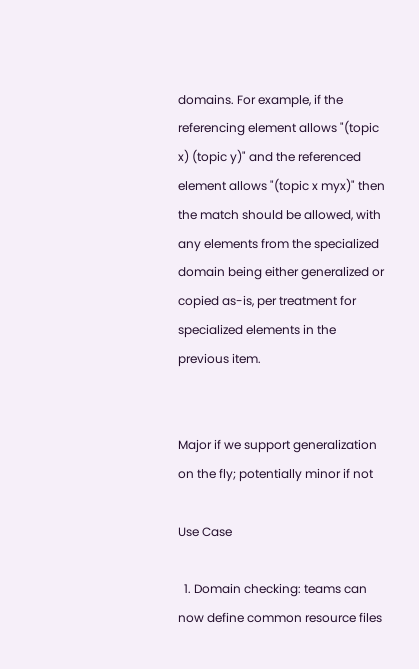domains. For example, if the referencing element allows "(topic x) (topic y)" and the referenced element allows "(topic x myx)" then the match should be allowed, with any elements from the specialized domain being either generalized or copied as-is, per treatment for specialized elements in the previous item.


Major if we support generalization on the fly; potentially minor if not

Use Case

  1. Domain checking: teams can now define common resource files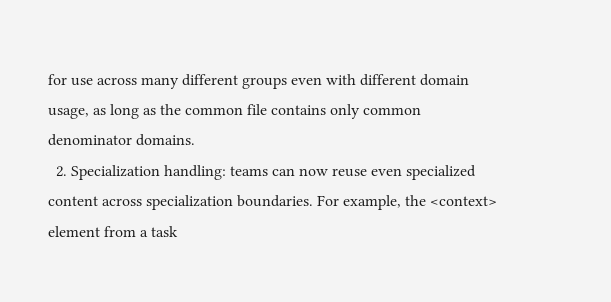for use across many different groups even with different domain usage, as long as the common file contains only common denominator domains.
  2. Specialization handling: teams can now reuse even specialized content across specialization boundaries. For example, the <context> element from a task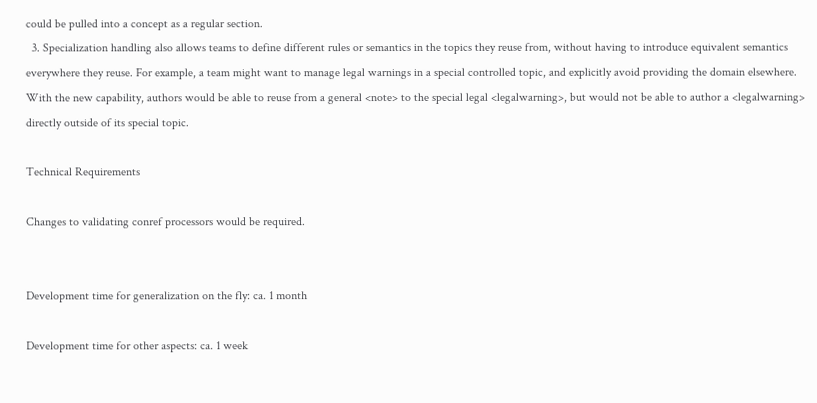could be pulled into a concept as a regular section.
  3. Specialization handling also allows teams to define different rules or semantics in the topics they reuse from, without having to introduce equivalent semantics everywhere they reuse. For example, a team might want to manage legal warnings in a special controlled topic, and explicitly avoid providing the domain elsewhere. With the new capability, authors would be able to reuse from a general <note> to the special legal <legalwarning>, but would not be able to author a <legalwarning> directly outside of its special topic.

Technical Requirements

Changes to validating conref processors would be required.


Development time for generalization on the fly: ca. 1 month

Development time for other aspects: ca. 1 week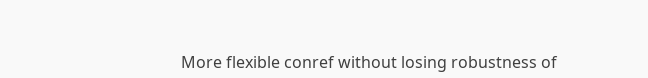More flexible conref without losing robustness of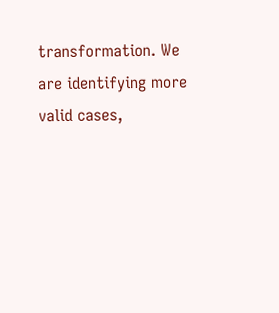transformation. We are identifying more valid cases,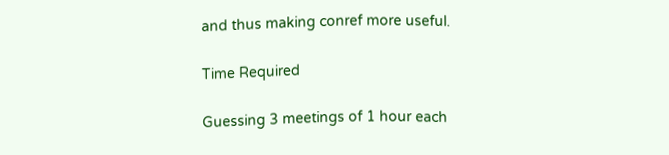and thus making conref more useful.

Time Required

Guessing 3 meetings of 1 hour each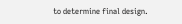to determine final design.